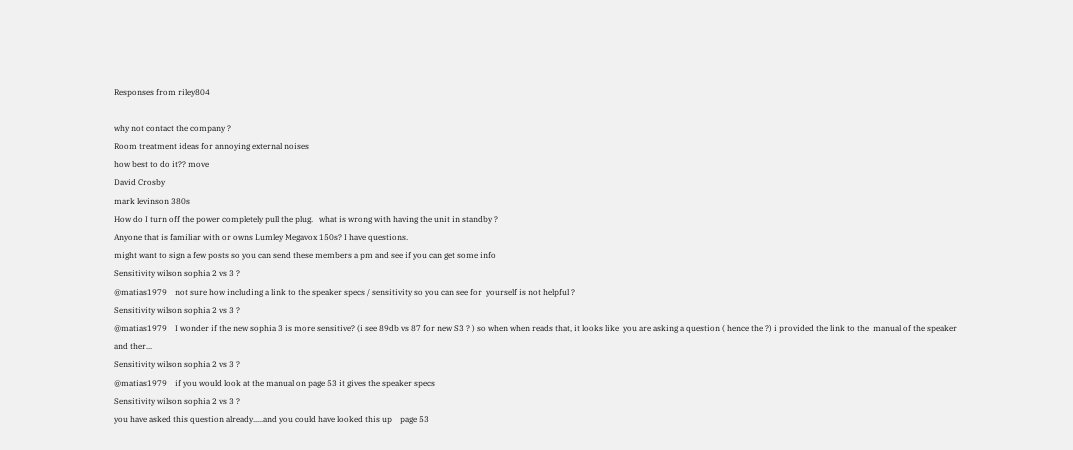Responses from riley804

why not contact the company ?
Room treatment ideas for annoying external noises
how best to do it?? move
David Crosby
mark levinson 380s
How do I turn off the power completely pull the plug.   what is wrong with having the unit in standby ?
Anyone that is familiar with or owns Lumley Megavox 150s? I have questions.
might want to sign a few posts so you can send these members a pm and see if you can get some info
Sensitivity wilson sophia 2 vs 3 ?
@matias1979    not sure how including a link to the speaker specs / sensitivity so you can see for  yourself is not helpful ?
Sensitivity wilson sophia 2 vs 3 ?
@matias1979    I wonder if the new sophia 3 is more sensitive? (i see 89db vs 87 for new S3 ? ) so when when reads that, it looks like  you are asking a question ( hence the ?) i provided the link to the  manual of the speaker and ther...
Sensitivity wilson sophia 2 vs 3 ?
@matias1979    if you would look at the manual on page 53 it gives the speaker specs
Sensitivity wilson sophia 2 vs 3 ?
you have asked this question already.....and you could have looked this up    page 53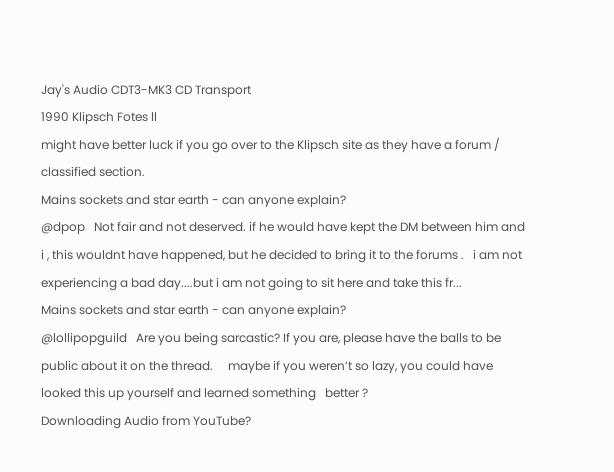Jay's Audio CDT3-MK3 CD Transport
1990 Klipsch Fotes ll
might have better luck if you go over to the Klipsch site as they have a forum / classified section.
Mains sockets and star earth - can anyone explain?
@dpop   Not fair and not deserved. if he would have kept the DM between him and i , this wouldnt have happened, but he decided to bring it to the forums .   i am not experiencing a bad day....but i am not going to sit here and take this fr...
Mains sockets and star earth - can anyone explain?
@lollipopguild   Are you being sarcastic? If you are, please have the balls to be public about it on the thread.     maybe if you weren’t so lazy, you could have looked this up yourself and learned something   better ?
Downloading Audio from YouTube?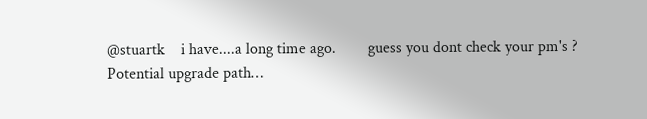@stuartk    i have....a long time ago.        guess you dont check your pm's ?
Potential upgrade path…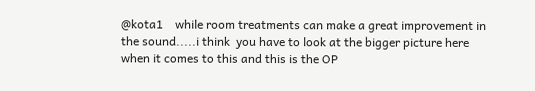@kota1    while room treatments can make a great improvement in the sound.....i think  you have to look at the bigger picture here when it comes to this and this is the OP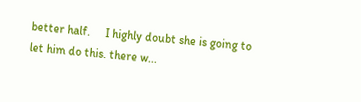better half.     I highly doubt she is going to let him do this. there w...